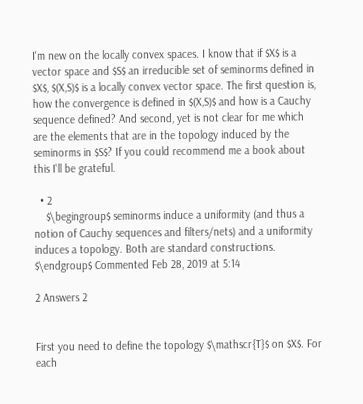I'm new on the locally convex spaces. I know that if $X$ is a vector space and $S$ an irreducible set of seminorms defined in $X$, $(X,S)$ is a locally convex vector space. The first question is, how the convergence is defined in $(X,S)$ and how is a Cauchy sequence defined? And second, yet is not clear for me which are the elements that are in the topology induced by the seminorms in $S$? If you could recommend me a book about this I'll be grateful.

  • 2
    $\begingroup$ seminorms induce a uniformity (and thus a notion of Cauchy sequences and filters/nets) and a uniformity induces a topology. Both are standard constructions. $\endgroup$ Commented Feb 28, 2019 at 5:14

2 Answers 2


First you need to define the topology $\mathscr{T}$ on $X$. For each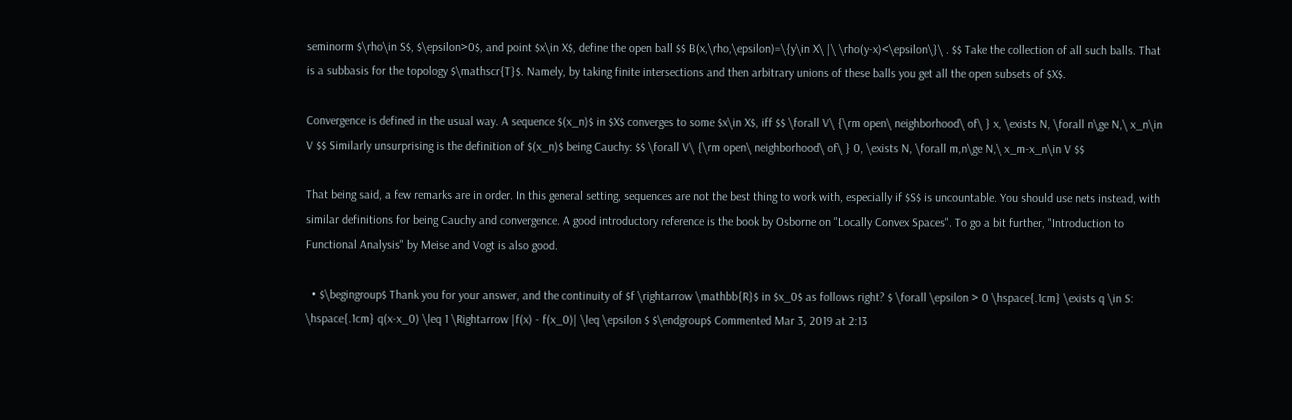seminorm $\rho\in S$, $\epsilon>0$, and point $x\in X$, define the open ball $$ B(x,\rho,\epsilon)=\{y\in X\ |\ \rho(y-x)<\epsilon\}\ . $$ Take the collection of all such balls. That is a subbasis for the topology $\mathscr{T}$. Namely, by taking finite intersections and then arbitrary unions of these balls you get all the open subsets of $X$.

Convergence is defined in the usual way. A sequence $(x_n)$ in $X$ converges to some $x\in X$, iff $$ \forall V\ {\rm open\ neighborhood\ of\ } x, \exists N, \forall n\ge N,\ x_n\in V $$ Similarly unsurprising is the definition of $(x_n)$ being Cauchy: $$ \forall V\ {\rm open\ neighborhood\ of\ } 0, \exists N, \forall m,n\ge N,\ x_m-x_n\in V $$

That being said, a few remarks are in order. In this general setting, sequences are not the best thing to work with, especially if $S$ is uncountable. You should use nets instead, with similar definitions for being Cauchy and convergence. A good introductory reference is the book by Osborne on "Locally Convex Spaces". To go a bit further, "Introduction to Functional Analysis" by Meise and Vogt is also good.

  • $\begingroup$ Thank you for your answer, and the continuity of $f \rightarrow \mathbb{R}$ in $x_0$ as follows right? $ \forall \epsilon > 0 \hspace{.1cm} \exists q \in S: \hspace{.1cm} q(x-x_0) \leq 1 \Rightarrow |f(x) - f(x_0)| \leq \epsilon $ $\endgroup$ Commented Mar 3, 2019 at 2:13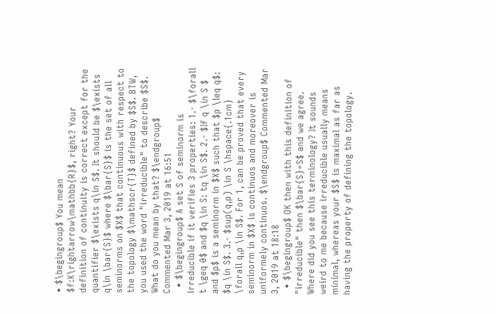• $\begingroup$ You mean $f:X\rightarrow\mathbb{R}$, right? Your definition of continuity is correct except for the quantifier $\exists q\in S$. It should be $\exists q\in \bar{S}$ where $\bar{S}$ is the set of all seminorms on $X$ that continuous with respect to the topology $\mathscr{T}$ defined by $S$. BTW, you used the word "irreducible" to describe $S$. What do you mean by that? $\endgroup$ Commented Mar 3, 2019 at 16:51
  • $\begingroup$ A set S of seminorm is irreducible if it verifies 3 properties: 1.- $\forall t \geq 0$ and $q \in S: tq \in S$. 2.- $If q \in S $ and $p$ is a seminorm in $X$ such that $p \leq q$: $q \in S$. 3.- $sup(q,p) \in S \hspace{.1cm} \forall q,p \in S$. For 1, can be proved that every seminorm in $X$ is continuos and moreover is uniformely continuos. $\endgroup$ Commented Mar 3, 2019 at 18:18
  • $\begingroup$ OK then with this definition of "irreducible" then $\bar{S}=S$ and we agree. Where did you see this terminology? It sounds weird to me because irreducible usually means minimal, whereas your $S$ is maximal as far as having the property of defining the topology.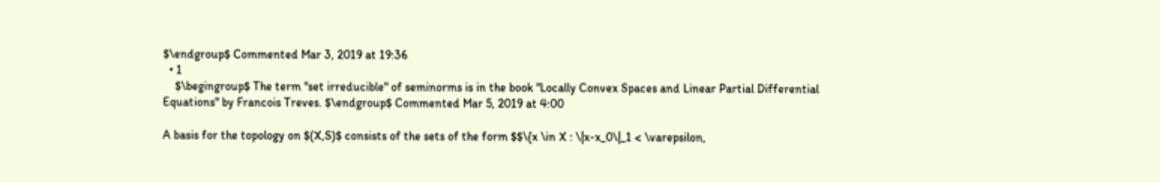$\endgroup$ Commented Mar 3, 2019 at 19:36
  • 1
    $\begingroup$ The term "set irreducible" of seminorms is in the book "Locally Convex Spaces and Linear Partial Differential Equations" by Francois Treves. $\endgroup$ Commented Mar 5, 2019 at 4:00

A basis for the topology on $(X,S)$ consists of the sets of the form $$\{x \in X : \|x-x_0\|_1 < \varepsilon,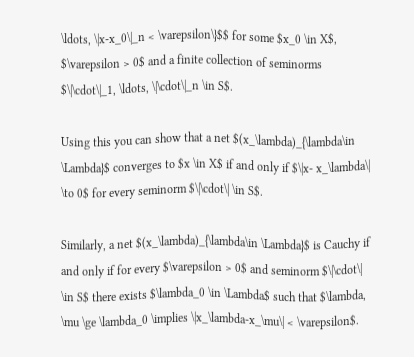\ldots, \|x-x_0\|_n < \varepsilon\}$$ for some $x_0 \in X$, $\varepsilon > 0$ and a finite collection of seminorms $\|\cdot\|_1, \ldots, \|\cdot\|_n \in S$.

Using this you can show that a net $(x_\lambda)_{\lambda\in \Lambda}$ converges to $x \in X$ if and only if $\|x- x_\lambda\| \to 0$ for every seminorm $\|\cdot\| \in S$.

Similarly, a net $(x_\lambda)_{\lambda\in \Lambda}$ is Cauchy if and only if for every $\varepsilon > 0$ and seminorm $\|\cdot\| \in S$ there exists $\lambda_0 \in \Lambda$ such that $\lambda, \mu \ge \lambda_0 \implies \|x_\lambda-x_\mu\| < \varepsilon$.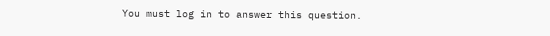You must log in to answer this question.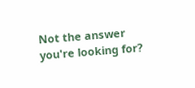Not the answer you're looking for?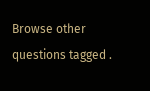Browse other questions tagged .